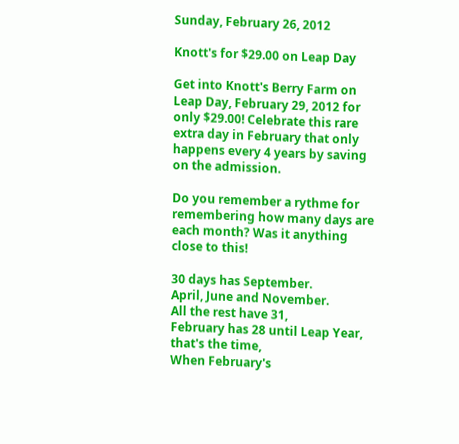Sunday, February 26, 2012

Knott's for $29.00 on Leap Day

Get into Knott's Berry Farm on Leap Day, February 29, 2012 for only $29.00! Celebrate this rare extra day in February that only happens every 4 years by saving on the admission.

Do you remember a rythme for remembering how many days are each month? Was it anything close to this!

30 days has September.
April, June and November.
All the rest have 31,
February has 28 until Leap Year, that's the time,
When February's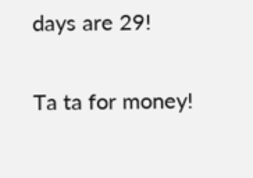days are 29!

Ta ta for money!